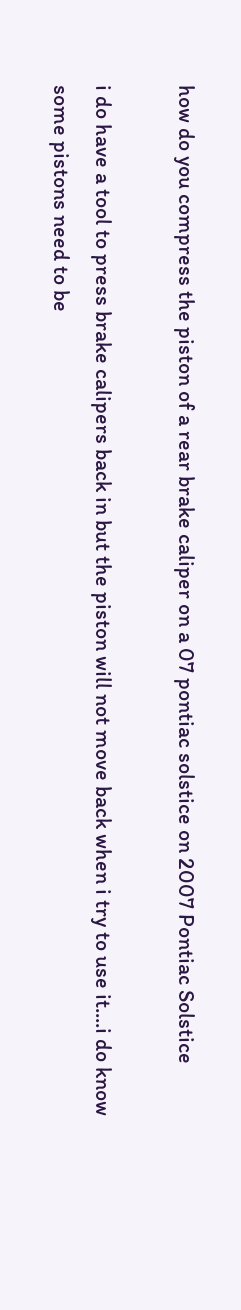how do you compress the piston of a rear brake caliper on a 07 pontiac solstice on 2007 Pontiac Solstice

i do have a tool to press brake calipers back in but the piston will not move back when i try to use it....i do know some pistons need to be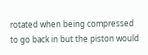rotated when being compressed to go back in but the piston would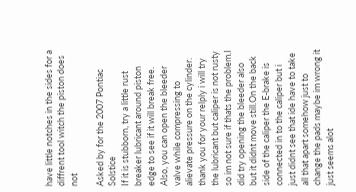have little notches in the sides for a diffrent tool witch the piston does not

Asked by for the 2007 Pontiac Solstice
If it is stubborn, try a little rust breaker lubricant around piston edge to see if it will break free. Also, you can open the bleeder valve while compressing to alievate pressure on the cylinder.
thank you for your relply i will try the lubricant but caliper is not rusty so im not sure if thats the problem.I did try opening the bleeder also but it didnt move still.On the back side of the caliper the E-brake is connected in to the caliper but i just didnt see that ide have to take all that apart somehow just to change the pads maybe im wrong it just seems alot